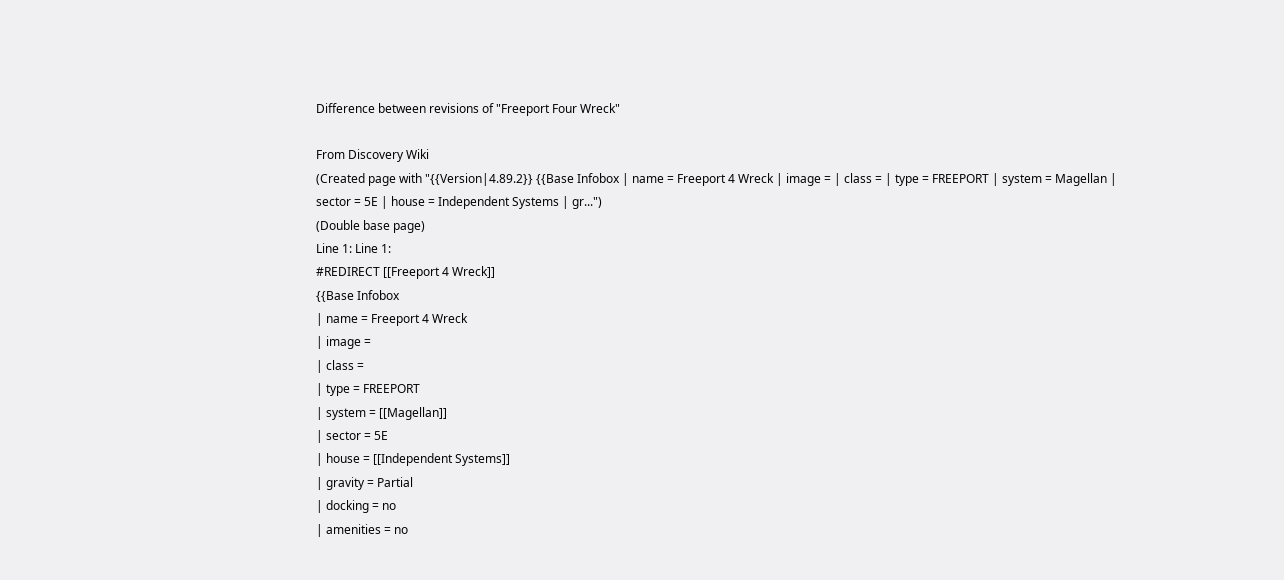Difference between revisions of "Freeport Four Wreck"

From Discovery Wiki
(Created page with "{{Version|4.89.2}} {{Base Infobox | name = Freeport 4 Wreck | image = | class = | type = FREEPORT | system = Magellan | sector = 5E | house = Independent Systems | gr...")
(Double base page)
Line 1: Line 1:
#REDIRECT [[Freeport 4 Wreck]]
{{Base Infobox
| name = Freeport 4 Wreck
| image =
| class =
| type = FREEPORT
| system = [[Magellan]]
| sector = 5E
| house = [[Independent Systems]]
| gravity = Partial
| docking = no
| amenities = no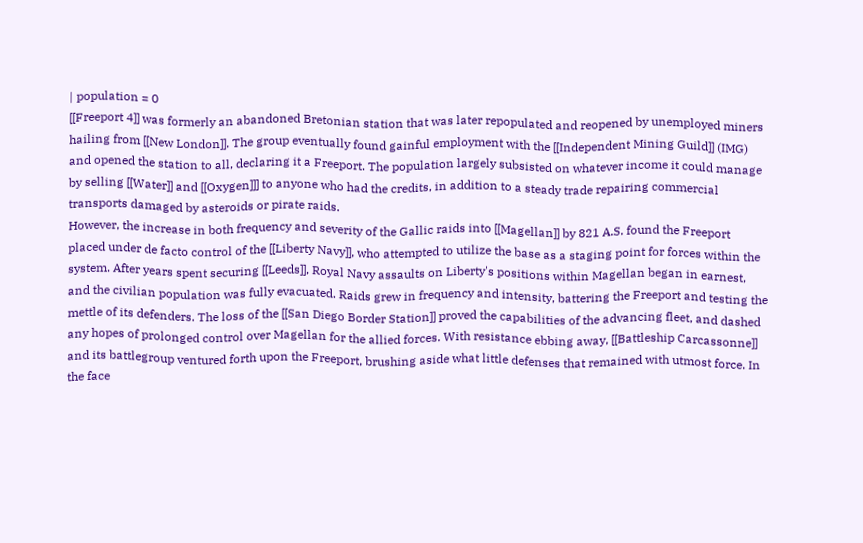| population = 0
[[Freeport 4]] was formerly an abandoned Bretonian station that was later repopulated and reopened by unemployed miners hailing from [[New London]]. The group eventually found gainful employment with the [[Independent Mining Guild]] (IMG) and opened the station to all, declaring it a Freeport. The population largely subsisted on whatever income it could manage by selling [[Water]] and [[Oxygen]]] to anyone who had the credits, in addition to a steady trade repairing commercial transports damaged by asteroids or pirate raids.
However, the increase in both frequency and severity of the Gallic raids into [[Magellan]] by 821 A.S. found the Freeport placed under de facto control of the [[Liberty Navy]], who attempted to utilize the base as a staging point for forces within the system. After years spent securing [[Leeds]], Royal Navy assaults on Liberty's positions within Magellan began in earnest, and the civilian population was fully evacuated. Raids grew in frequency and intensity, battering the Freeport and testing the mettle of its defenders. The loss of the [[San Diego Border Station]] proved the capabilities of the advancing fleet, and dashed any hopes of prolonged control over Magellan for the allied forces. With resistance ebbing away, [[Battleship Carcassonne]] and its battlegroup ventured forth upon the Freeport, brushing aside what little defenses that remained with utmost force. In the face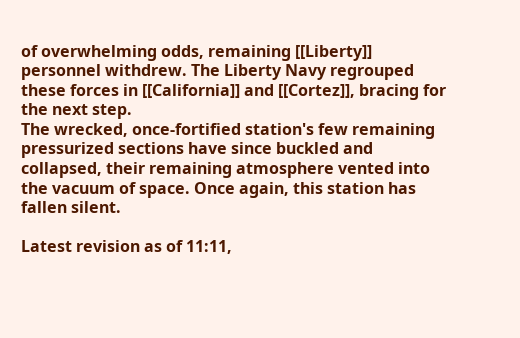of overwhelming odds, remaining [[Liberty]] personnel withdrew. The Liberty Navy regrouped these forces in [[California]] and [[Cortez]], bracing for the next step.
The wrecked, once-fortified station's few remaining pressurized sections have since buckled and collapsed, their remaining atmosphere vented into the vacuum of space. Once again, this station has fallen silent.

Latest revision as of 11:11,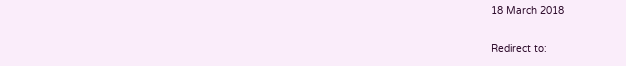18 March 2018

Redirect to: